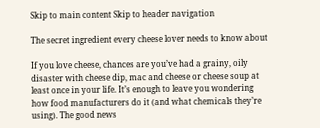Skip to main content Skip to header navigation

The secret ingredient every cheese lover needs to know about

If you love cheese, chances are you’ve had a grainy, oily disaster with cheese dip, mac and cheese or cheese soup at least once in your life. It’s enough to leave you wondering how food manufacturers do it (and what chemicals they’re using). The good news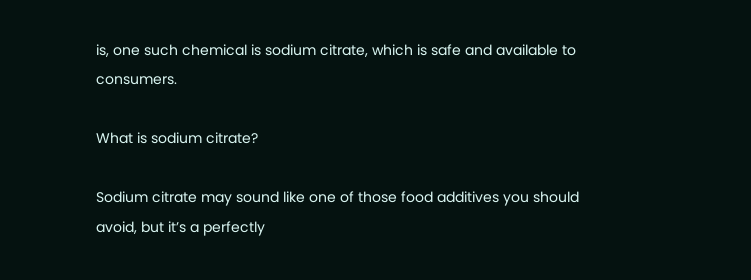is, one such chemical is sodium citrate, which is safe and available to consumers.

What is sodium citrate?

Sodium citrate may sound like one of those food additives you should avoid, but it’s a perfectly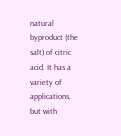natural byproduct (the salt) of citric acid. It has a variety of applications, but with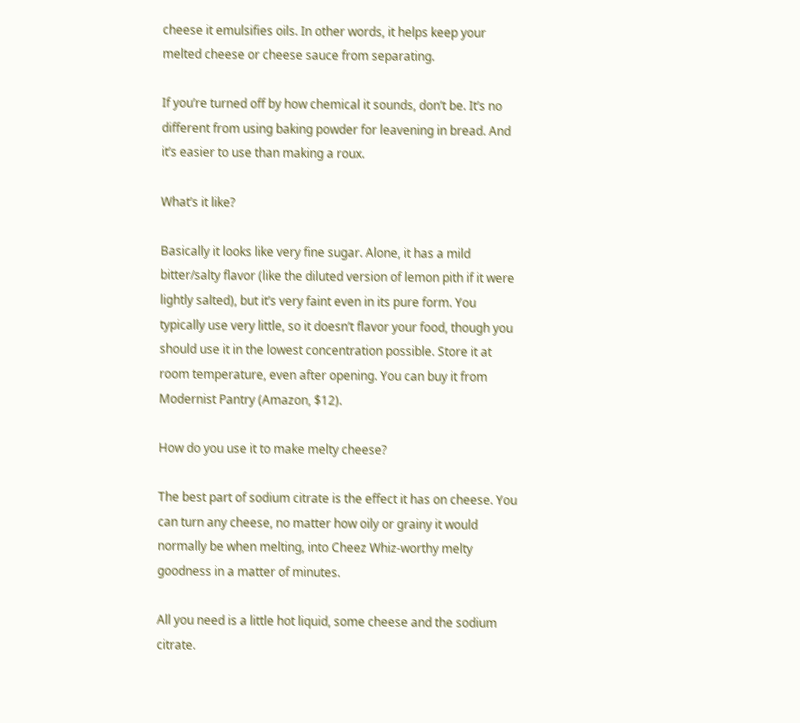cheese it emulsifies oils. In other words, it helps keep your melted cheese or cheese sauce from separating.

If you’re turned off by how chemical it sounds, don’t be. It’s no different from using baking powder for leavening in bread. And it’s easier to use than making a roux.

What’s it like?

Basically it looks like very fine sugar. Alone, it has a mild bitter/salty flavor (like the diluted version of lemon pith if it were lightly salted), but it’s very faint even in its pure form. You typically use very little, so it doesn’t flavor your food, though you should use it in the lowest concentration possible. Store it at room temperature, even after opening. You can buy it from Modernist Pantry (Amazon, $12).

How do you use it to make melty cheese?

The best part of sodium citrate is the effect it has on cheese. You can turn any cheese, no matter how oily or grainy it would normally be when melting, into Cheez Whiz-worthy melty goodness in a matter of minutes.

All you need is a little hot liquid, some cheese and the sodium citrate.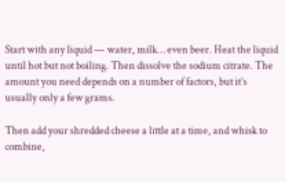Start with any liquid — water, milk… even beer. Heat the liquid until hot but not boiling. Then dissolve the sodium citrate. The amount you need depends on a number of factors, but it’s usually only a few grams.

Then add your shredded cheese a little at a time, and whisk to combine,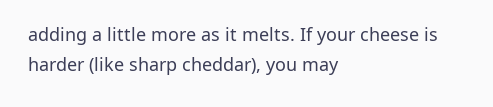adding a little more as it melts. If your cheese is harder (like sharp cheddar), you may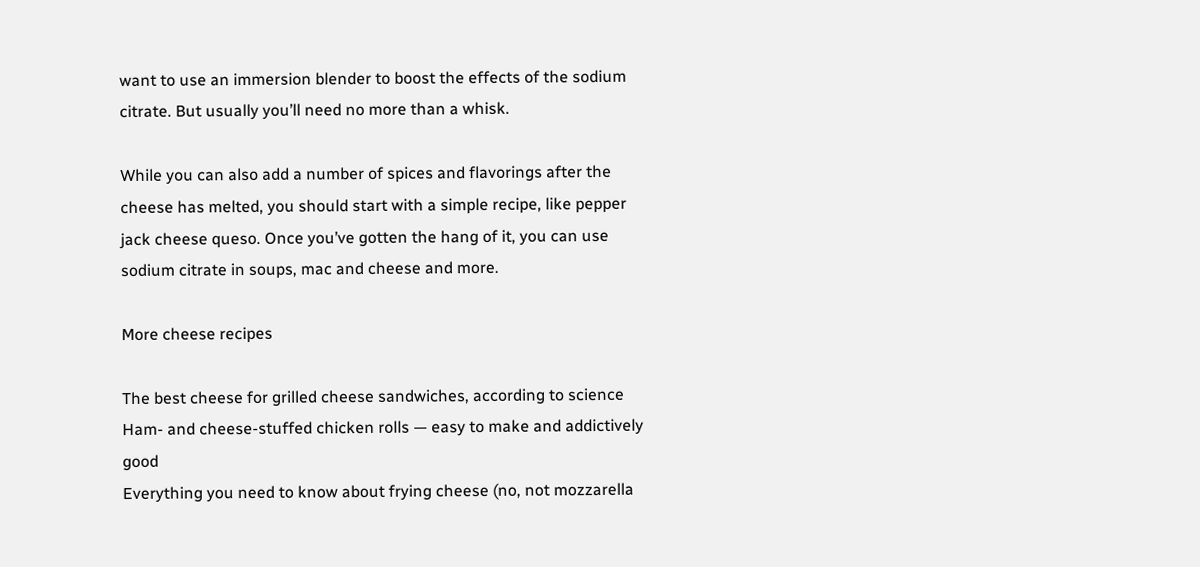want to use an immersion blender to boost the effects of the sodium citrate. But usually you’ll need no more than a whisk.

While you can also add a number of spices and flavorings after the cheese has melted, you should start with a simple recipe, like pepper jack cheese queso. Once you’ve gotten the hang of it, you can use sodium citrate in soups, mac and cheese and more.

More cheese recipes

The best cheese for grilled cheese sandwiches, according to science
Ham- and cheese-stuffed chicken rolls — easy to make and addictively good
Everything you need to know about frying cheese (no, not mozzarella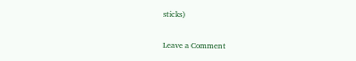sticks)

Leave a Comment